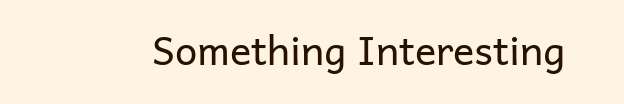Something Interesting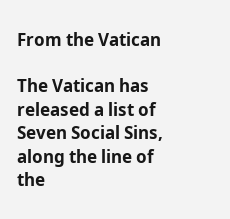From the Vatican

The Vatican has released a list of Seven Social Sins, along the line of the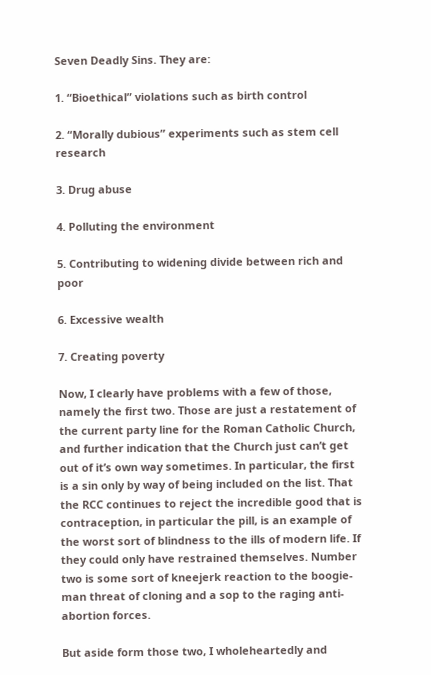Seven Deadly Sins. They are:

1. “Bioethical” violations such as birth control

2. “Morally dubious” experiments such as stem cell research

3. Drug abuse

4. Polluting the environment

5. Contributing to widening divide between rich and poor

6. Excessive wealth

7. Creating poverty

Now, I clearly have problems with a few of those, namely the first two. Those are just a restatement of the current party line for the Roman Catholic Church, and further indication that the Church just can’t get out of it’s own way sometimes. In particular, the first is a sin only by way of being included on the list. That the RCC continues to reject the incredible good that is contraception, in particular the pill, is an example of the worst sort of blindness to the ills of modern life. If they could only have restrained themselves. Number two is some sort of kneejerk reaction to the boogie-man threat of cloning and a sop to the raging anti-abortion forces.

But aside form those two, I wholeheartedly and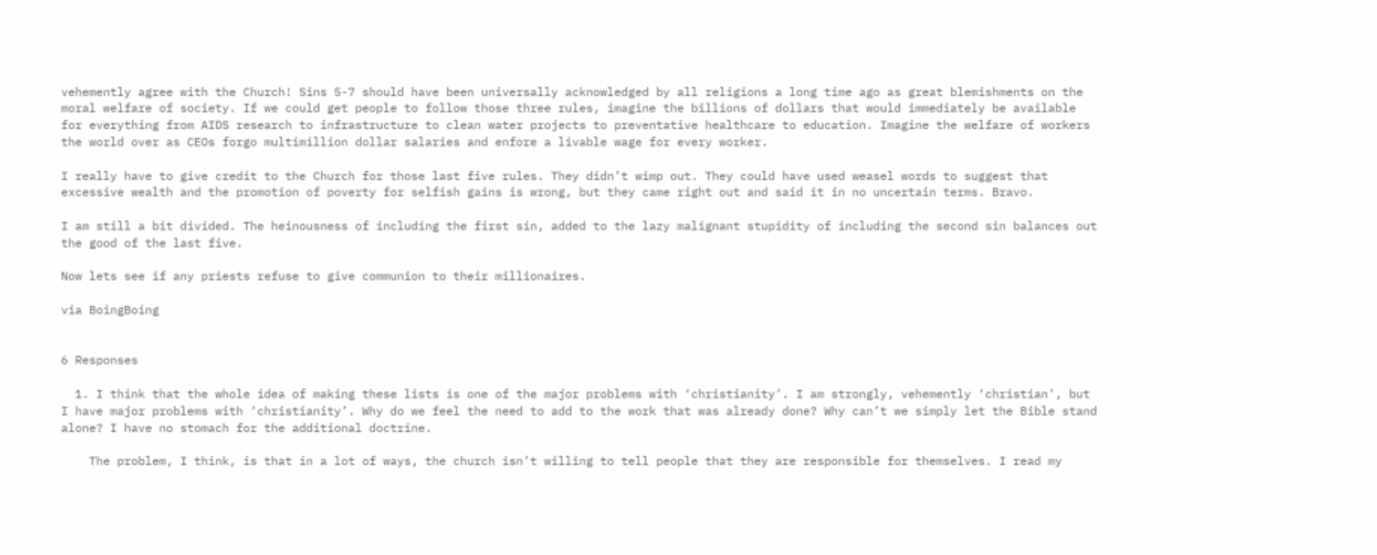vehemently agree with the Church! Sins 5-7 should have been universally acknowledged by all religions a long time ago as great blemishments on the moral welfare of society. If we could get people to follow those three rules, imagine the billions of dollars that would immediately be available for everything from AIDS research to infrastructure to clean water projects to preventative healthcare to education. Imagine the welfare of workers the world over as CEOs forgo multimillion dollar salaries and enfore a livable wage for every worker.

I really have to give credit to the Church for those last five rules. They didn’t wimp out. They could have used weasel words to suggest that excessive wealth and the promotion of poverty for selfish gains is wrong, but they came right out and said it in no uncertain terms. Bravo.

I am still a bit divided. The heinousness of including the first sin, added to the lazy malignant stupidity of including the second sin balances out the good of the last five.

Now lets see if any priests refuse to give communion to their millionaires.

via BoingBoing


6 Responses

  1. I think that the whole idea of making these lists is one of the major problems with ‘christianity’. I am strongly, vehemently ‘christian’, but I have major problems with ‘christianity’. Why do we feel the need to add to the work that was already done? Why can’t we simply let the Bible stand alone? I have no stomach for the additional doctrine.

    The problem, I think, is that in a lot of ways, the church isn’t willing to tell people that they are responsible for themselves. I read my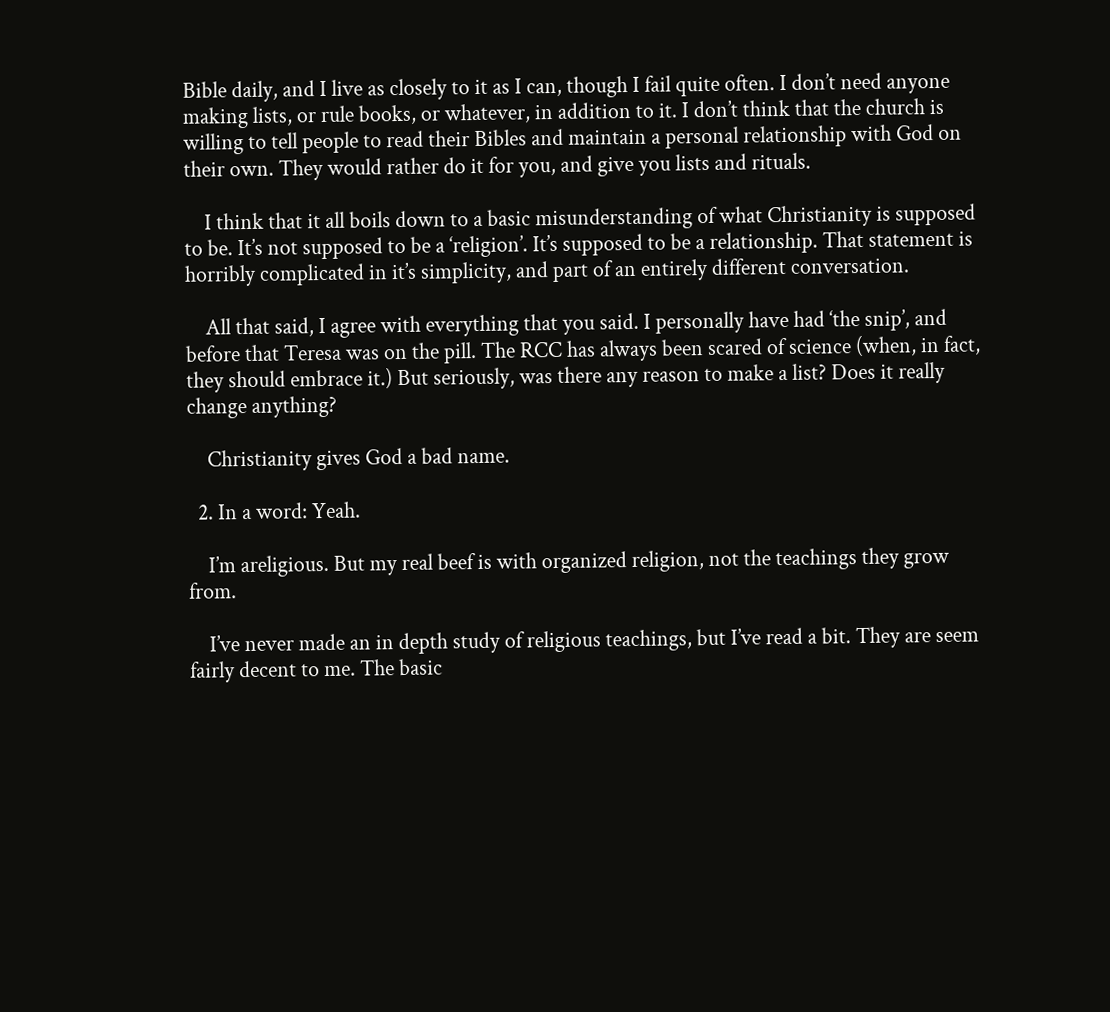Bible daily, and I live as closely to it as I can, though I fail quite often. I don’t need anyone making lists, or rule books, or whatever, in addition to it. I don’t think that the church is willing to tell people to read their Bibles and maintain a personal relationship with God on their own. They would rather do it for you, and give you lists and rituals.

    I think that it all boils down to a basic misunderstanding of what Christianity is supposed to be. It’s not supposed to be a ‘religion’. It’s supposed to be a relationship. That statement is horribly complicated in it’s simplicity, and part of an entirely different conversation.

    All that said, I agree with everything that you said. I personally have had ‘the snip’, and before that Teresa was on the pill. The RCC has always been scared of science (when, in fact, they should embrace it.) But seriously, was there any reason to make a list? Does it really change anything?

    Christianity gives God a bad name.

  2. In a word: Yeah.

    I’m areligious. But my real beef is with organized religion, not the teachings they grow from.

    I’ve never made an in depth study of religious teachings, but I’ve read a bit. They are seem fairly decent to me. The basic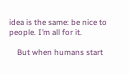idea is the same: be nice to people. I’m all for it.

    But when humans start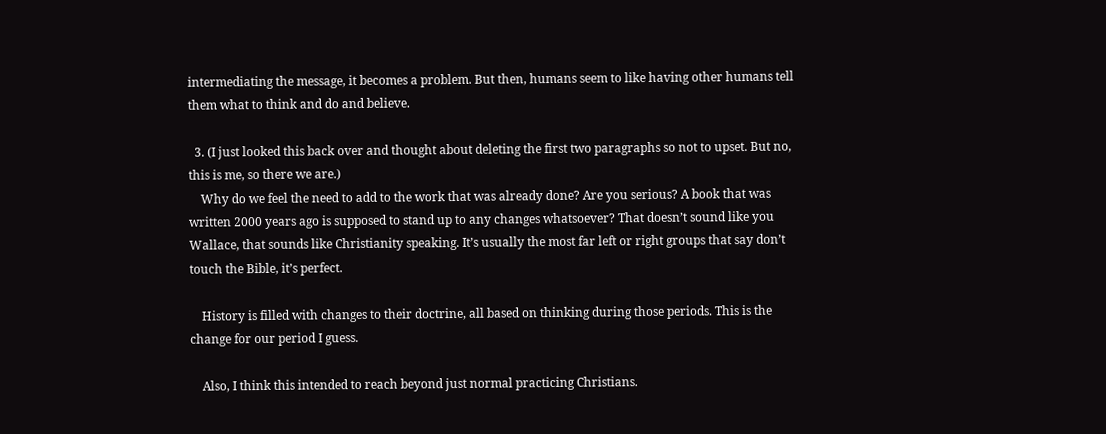intermediating the message, it becomes a problem. But then, humans seem to like having other humans tell them what to think and do and believe.

  3. (I just looked this back over and thought about deleting the first two paragraphs so not to upset. But no, this is me, so there we are.)
    Why do we feel the need to add to the work that was already done? Are you serious? A book that was written 2000 years ago is supposed to stand up to any changes whatsoever? That doesn’t sound like you Wallace, that sounds like Christianity speaking. It’s usually the most far left or right groups that say don’t touch the Bible, it’s perfect.

    History is filled with changes to their doctrine, all based on thinking during those periods. This is the change for our period I guess.

    Also, I think this intended to reach beyond just normal practicing Christians.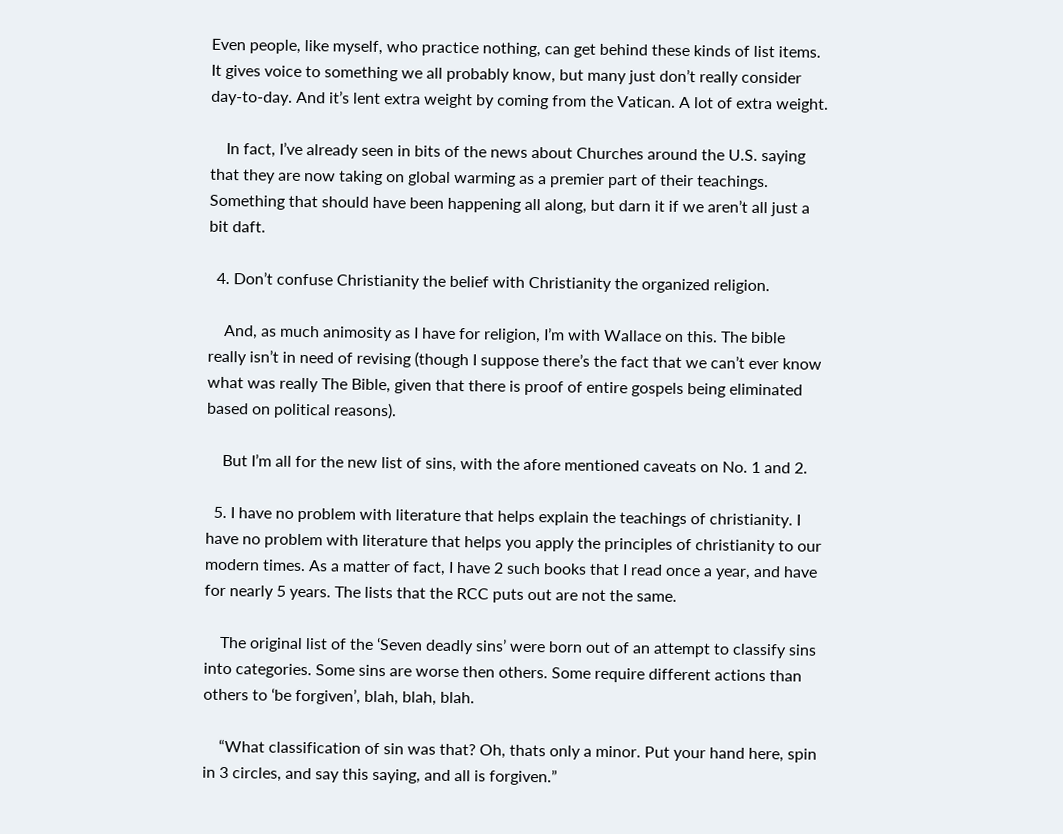Even people, like myself, who practice nothing, can get behind these kinds of list items. It gives voice to something we all probably know, but many just don’t really consider day-to-day. And it’s lent extra weight by coming from the Vatican. A lot of extra weight.

    In fact, I’ve already seen in bits of the news about Churches around the U.S. saying that they are now taking on global warming as a premier part of their teachings. Something that should have been happening all along, but darn it if we aren’t all just a bit daft.

  4. Don’t confuse Christianity the belief with Christianity the organized religion.

    And, as much animosity as I have for religion, I’m with Wallace on this. The bible really isn’t in need of revising (though I suppose there’s the fact that we can’t ever know what was really The Bible, given that there is proof of entire gospels being eliminated based on political reasons).

    But I’m all for the new list of sins, with the afore mentioned caveats on No. 1 and 2.

  5. I have no problem with literature that helps explain the teachings of christianity. I have no problem with literature that helps you apply the principles of christianity to our modern times. As a matter of fact, I have 2 such books that I read once a year, and have for nearly 5 years. The lists that the RCC puts out are not the same.

    The original list of the ‘Seven deadly sins’ were born out of an attempt to classify sins into categories. Some sins are worse then others. Some require different actions than others to ‘be forgiven’, blah, blah, blah.

    “What classification of sin was that? Oh, thats only a minor. Put your hand here, spin in 3 circles, and say this saying, and all is forgiven.”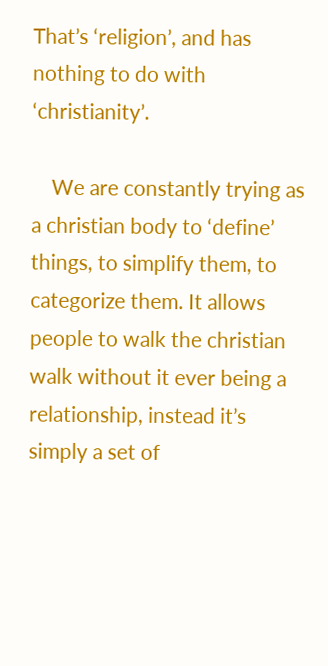That’s ‘religion’, and has nothing to do with ‘christianity’.

    We are constantly trying as a christian body to ‘define’ things, to simplify them, to categorize them. It allows people to walk the christian walk without it ever being a relationship, instead it’s simply a set of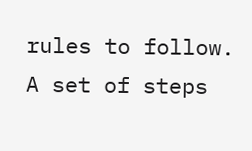rules to follow. A set of steps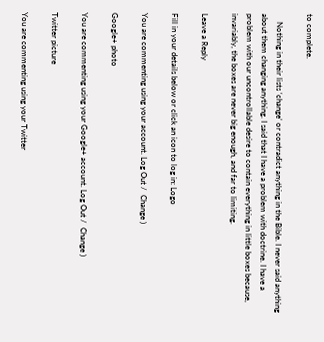to complete.

    Nothing in their lists ‘change’ or contradict anything in the Bible. I never said anything about them changing anything. I said that I have a problem with doctrine. I have a problem with our uncontrollable desire to contain everything in little boxes because, invariably, the boxes are never big enough, and far to limiting.

Leave a Reply

Fill in your details below or click an icon to log in: Logo

You are commenting using your account. Log Out /  Change )

Google+ photo

You are commenting using your Google+ account. Log Out /  Change )

Twitter picture

You are commenting using your Twitter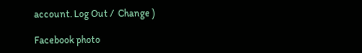account. Log Out /  Change )

Facebook photo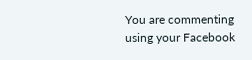You are commenting using your Facebook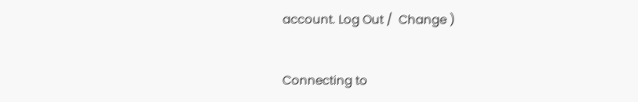account. Log Out /  Change )


Connecting to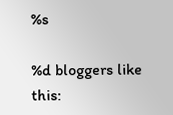%s

%d bloggers like this: